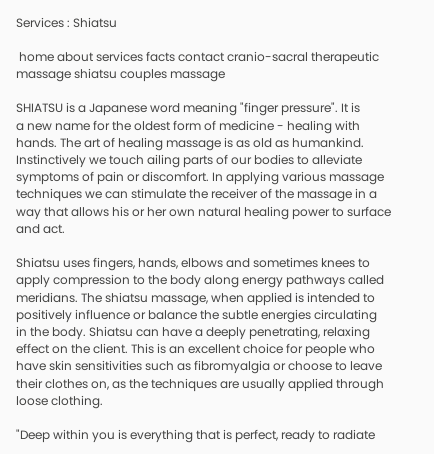Services : Shiatsu

 home about services facts contact cranio-sacral therapeutic massage shiatsu couples massage

SHIATSU is a Japanese word meaning "finger pressure". It is
a new name for the oldest form of medicine - healing with
hands. The art of healing massage is as old as humankind. Instinctively we touch ailing parts of our bodies to alleviate symptoms of pain or discomfort. In applying various massage techniques we can stimulate the receiver of the massage in a way that allows his or her own natural healing power to surface and act.

Shiatsu uses fingers, hands, elbows and sometimes knees to apply compression to the body along energy pathways called meridians. The shiatsu massage, when applied is intended to positively influence or balance the subtle energies circulating
in the body. Shiatsu can have a deeply penetrating, relaxing
effect on the client. This is an excellent choice for people who have skin sensitivities such as fibromyalgia or choose to leave their clothes on, as the techniques are usually applied through loose clothing.

"Deep within you is everything that is perfect, ready to radiate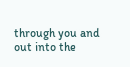through you and out into the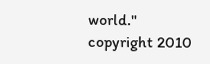world."
copyright 2010